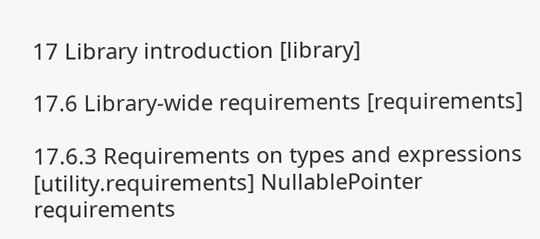17 Library introduction [library]

17.6 Library-wide requirements [requirements]

17.6.3 Requirements on types and expressions [utility.requirements] NullablePointer requirements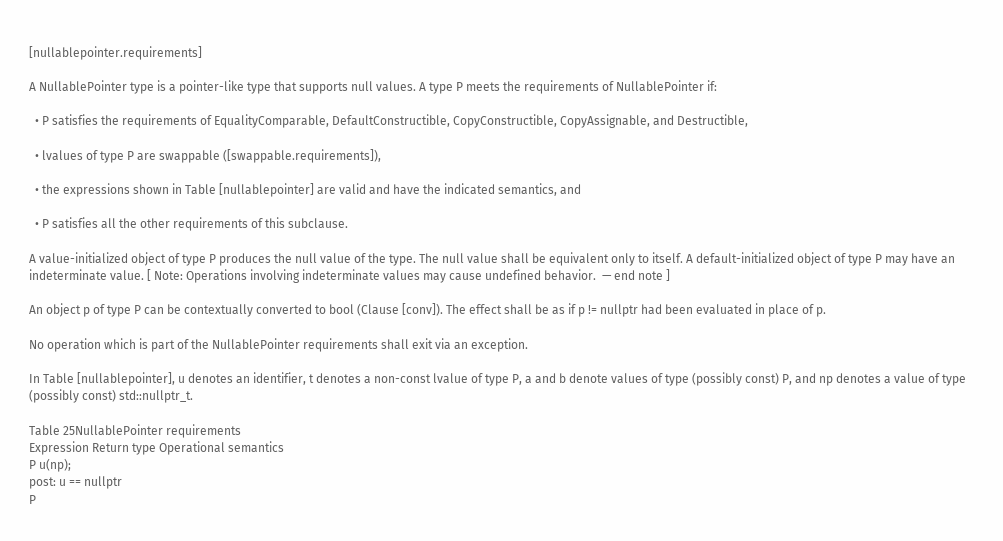[nullablepointer.requirements]

A NullablePointer type is a pointer-like type that supports null values. A type P meets the requirements of NullablePointer if:

  • P satisfies the requirements of EqualityComparable, DefaultConstructible, CopyConstructible, CopyAssignable, and Destructible,

  • lvalues of type P are swappable ([swappable.requirements]),

  • the expressions shown in Table [nullablepointer] are valid and have the indicated semantics, and

  • P satisfies all the other requirements of this subclause.

A value-initialized object of type P produces the null value of the type. The null value shall be equivalent only to itself. A default-initialized object of type P may have an indeterminate value. [ Note: Operations involving indeterminate values may cause undefined behavior.  — end note ]

An object p of type P can be contextually converted to bool (Clause [conv]). The effect shall be as if p != nullptr had been evaluated in place of p.

No operation which is part of the NullablePointer requirements shall exit via an exception.

In Table [nullablepointer], u denotes an identifier, t denotes a non-const lvalue of type P, a and b denote values of type (possibly const) P, and np denotes a value of type (possibly const) std::nullptr_t.

Table 25NullablePointer requirements
Expression Return type Operational semantics
P u(np);
post: u == nullptr
P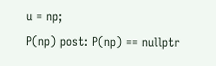u = np;
P(np) post: P(np) == nullptr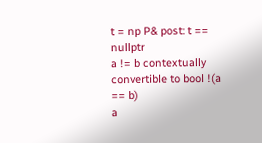t = np P& post: t == nullptr
a != b contextually convertible to bool !(a == b)
a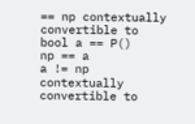== np contextually convertible to bool a == P()
np == a
a != np contextually convertible to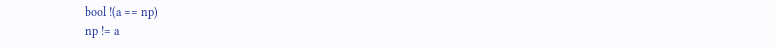bool !(a == np)
np != a